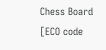Chess Board
[ECO code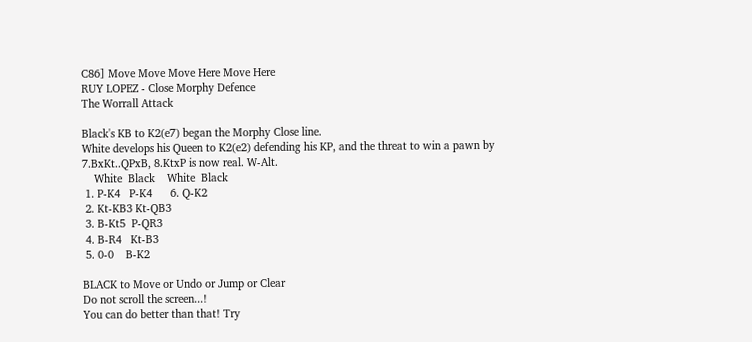C86] Move Move Move Here Move Here
RUY LOPEZ - Close Morphy Defence
The Worrall Attack

Black's KB to K2(e7) began the Morphy Close line.
White develops his Queen to K2(e2) defending his KP, and the threat to win a pawn by 7.BxKt..QPxB, 8.KtxP is now real. W-Alt.
    White  Black    White  Black
 1. P-K4   P-K4      6. Q-K2
 2. Kt-KB3 Kt-QB3
 3. B-Kt5  P-QR3
 4. B-R4   Kt-B3
 5. 0-0    B-K2

BLACK to Move or Undo or Jump or Clear
Do not scroll the screen...!
You can do better than that! Try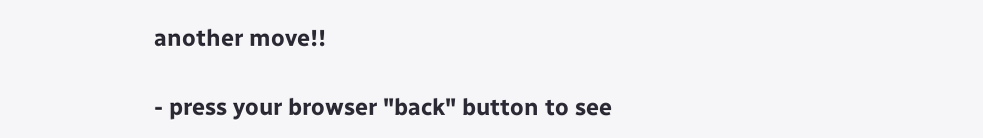another move!!

- press your browser "back" button to see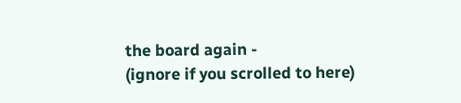the board again -
(ignore if you scrolled to here)